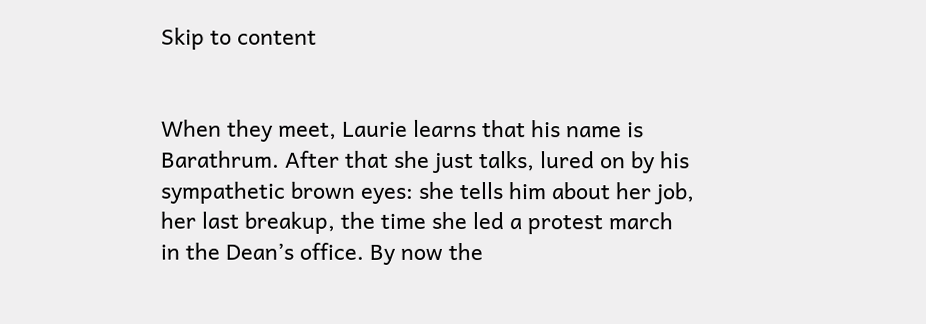Skip to content


When they meet, Laurie learns that his name is Barathrum. After that she just talks, lured on by his sympathetic brown eyes: she tells him about her job, her last breakup, the time she led a protest march in the Dean’s office. By now the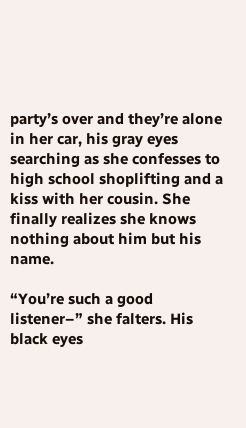party’s over and they’re alone in her car, his gray eyes searching as she confesses to high school shoplifting and a kiss with her cousin. She finally realizes she knows nothing about him but his name.

“You’re such a good listener–” she falters. His black eyes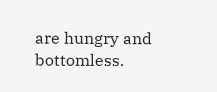are hungry and bottomless.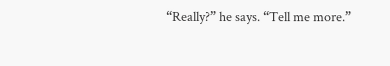“Really?” he says. “Tell me more.”